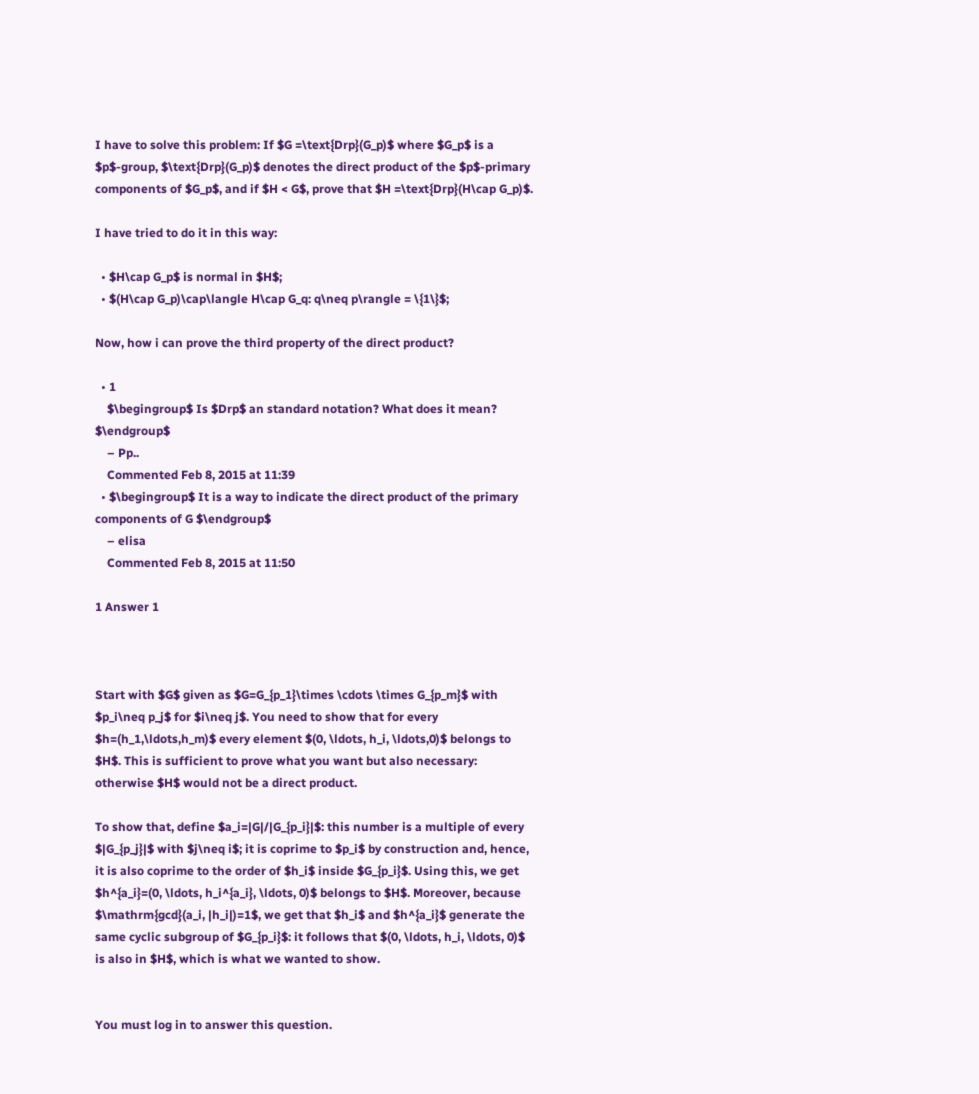I have to solve this problem: If $G =\text{Drp}(G_p)$ where $G_p$ is a $p$-group, $\text{Drp}(G_p)$ denotes the direct product of the $p$-primary components of $G_p$, and if $H < G$, prove that $H =\text{Drp}(H\cap G_p)$.

I have tried to do it in this way:

  • $H\cap G_p$ is normal in $H$;
  • $(H\cap G_p)\cap\langle H\cap G_q: q\neq p\rangle = \{1\}$;

Now, how i can prove the third property of the direct product?

  • 1
    $\begingroup$ Is $Drp$ an standard notation? What does it mean? $\endgroup$
    – Pp..
    Commented Feb 8, 2015 at 11:39
  • $\begingroup$ It is a way to indicate the direct product of the primary components of G $\endgroup$
    – elisa
    Commented Feb 8, 2015 at 11:50

1 Answer 1



Start with $G$ given as $G=G_{p_1}\times \cdots \times G_{p_m}$ with $p_i\neq p_j$ for $i\neq j$. You need to show that for every $h=(h_1,\ldots,h_m)$ every element $(0, \ldots, h_i, \ldots,0)$ belongs to $H$. This is sufficient to prove what you want but also necessary: otherwise $H$ would not be a direct product.

To show that, define $a_i=|G|/|G_{p_i}|$: this number is a multiple of every $|G_{p_j}|$ with $j\neq i$; it is coprime to $p_i$ by construction and, hence, it is also coprime to the order of $h_i$ inside $G_{p_i}$. Using this, we get $h^{a_i}=(0, \ldots, h_i^{a_i}, \ldots, 0)$ belongs to $H$. Moreover, because $\mathrm{gcd}(a_i, |h_i|)=1$, we get that $h_i$ and $h^{a_i}$ generate the same cyclic subgroup of $G_{p_i}$: it follows that $(0, \ldots, h_i, \ldots, 0)$ is also in $H$, which is what we wanted to show.


You must log in to answer this question.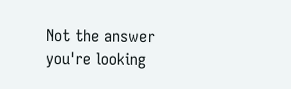Not the answer you're looking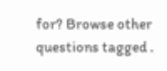for? Browse other questions tagged .